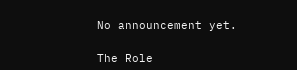No announcement yet.

The Role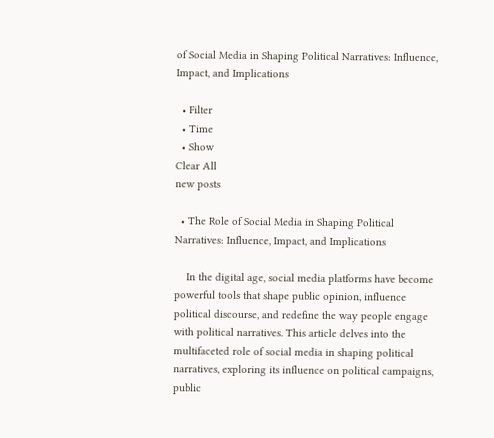of Social Media in Shaping Political Narratives: Influence, Impact, and Implications

  • Filter
  • Time
  • Show
Clear All
new posts

  • The Role of Social Media in Shaping Political Narratives: Influence, Impact, and Implications

    In the digital age, social media platforms have become powerful tools that shape public opinion, influence political discourse, and redefine the way people engage with political narratives. This article delves into the multifaceted role of social media in shaping political narratives, exploring its influence on political campaigns, public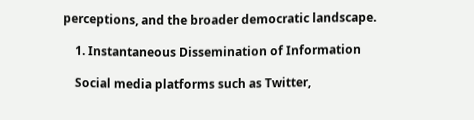perceptions, and the broader democratic landscape.

    1. Instantaneous Dissemination of Information

    Social media platforms such as Twitter,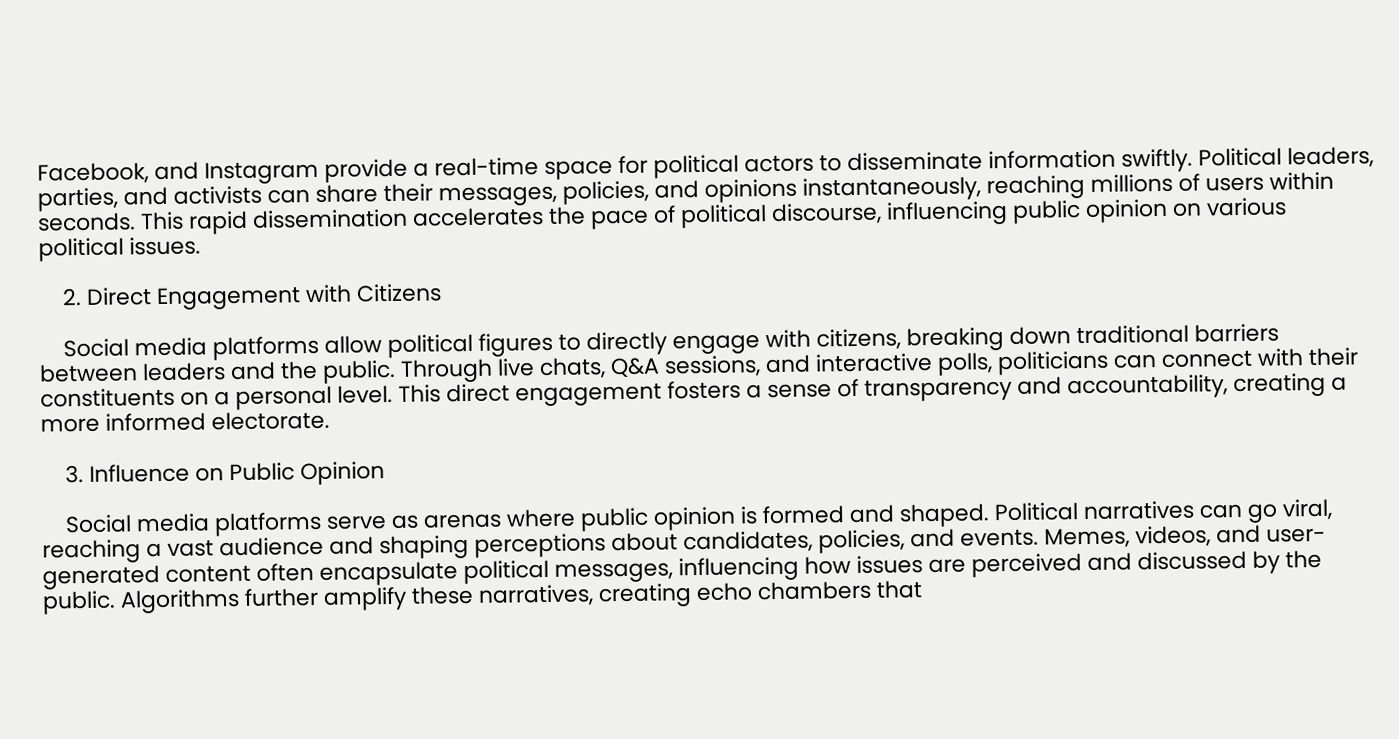Facebook, and Instagram provide a real-time space for political actors to disseminate information swiftly. Political leaders, parties, and activists can share their messages, policies, and opinions instantaneously, reaching millions of users within seconds. This rapid dissemination accelerates the pace of political discourse, influencing public opinion on various political issues.

    2. Direct Engagement with Citizens

    Social media platforms allow political figures to directly engage with citizens, breaking down traditional barriers between leaders and the public. Through live chats, Q&A sessions, and interactive polls, politicians can connect with their constituents on a personal level. This direct engagement fosters a sense of transparency and accountability, creating a more informed electorate.

    3. Influence on Public Opinion

    Social media platforms serve as arenas where public opinion is formed and shaped. Political narratives can go viral, reaching a vast audience and shaping perceptions about candidates, policies, and events. Memes, videos, and user-generated content often encapsulate political messages, influencing how issues are perceived and discussed by the public. Algorithms further amplify these narratives, creating echo chambers that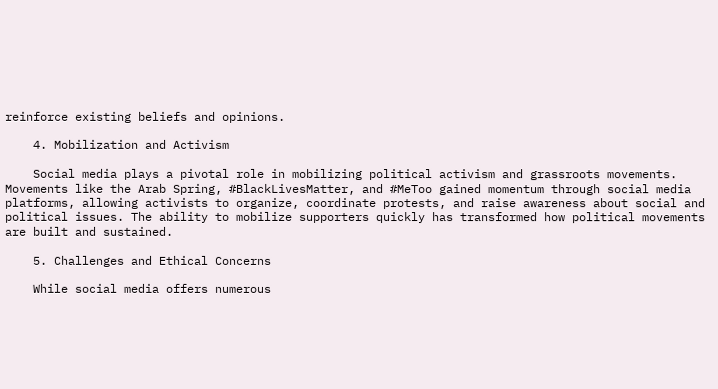reinforce existing beliefs and opinions.

    4. Mobilization and Activism

    Social media plays a pivotal role in mobilizing political activism and grassroots movements. Movements like the Arab Spring, #BlackLivesMatter, and #MeToo gained momentum through social media platforms, allowing activists to organize, coordinate protests, and raise awareness about social and political issues. The ability to mobilize supporters quickly has transformed how political movements are built and sustained.

    5. Challenges and Ethical Concerns

    While social media offers numerous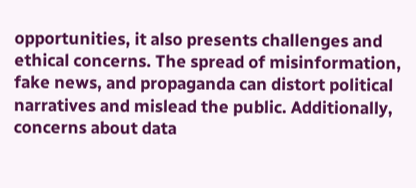opportunities, it also presents challenges and ethical concerns. The spread of misinformation, fake news, and propaganda can distort political narratives and mislead the public. Additionally, concerns about data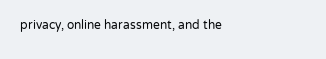privacy, online harassment, and the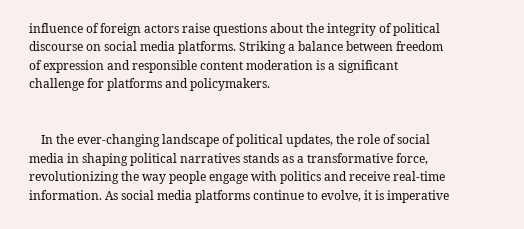influence of foreign actors raise questions about the integrity of political discourse on social media platforms. Striking a balance between freedom of expression and responsible content moderation is a significant challenge for platforms and policymakers.


    In the ever-changing landscape of political updates, the role of social media in shaping political narratives stands as a transformative force, revolutionizing the way people engage with politics and receive real-time information. As social media platforms continue to evolve, it is imperative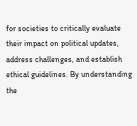for societies to critically evaluate their impact on political updates, address challenges, and establish ethical guidelines. By understanding the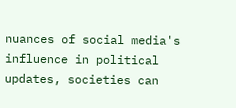nuances of social media's influence in political updates, societies can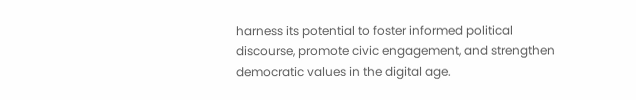harness its potential to foster informed political discourse, promote civic engagement, and strengthen democratic values in the digital age.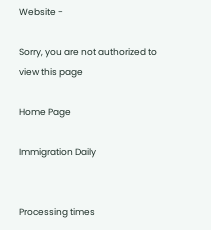Website -

Sorry, you are not authorized to view this page

Home Page

Immigration Daily


Processing times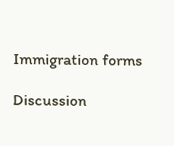Immigration forms

Discussion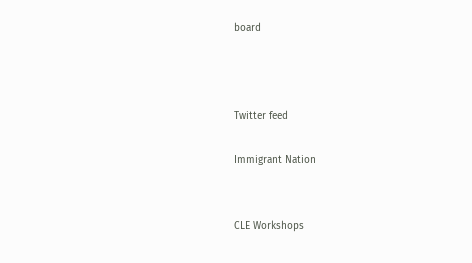board



Twitter feed

Immigrant Nation


CLE Workshops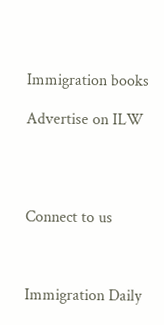Immigration books

Advertise on ILW




Connect to us



Immigration Daily